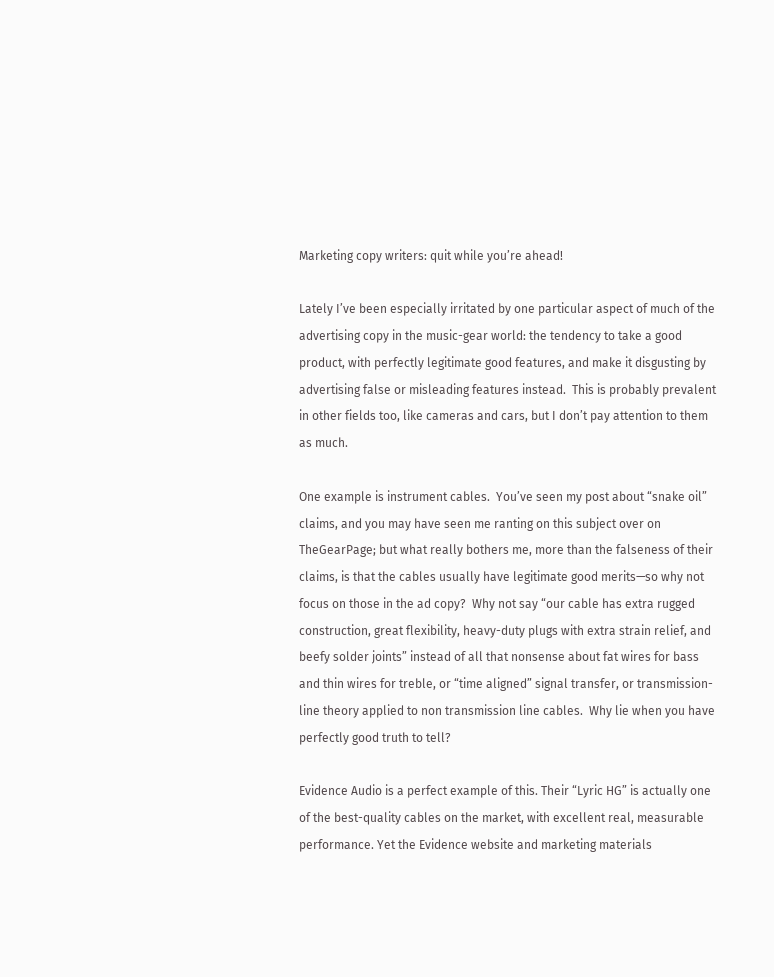Marketing copy writers: quit while you’re ahead!

Lately I’ve been especially irritated by one particular aspect of much of the advertising copy in the music-gear world: the tendency to take a good product, with perfectly legitimate good features, and make it disgusting by advertising false or misleading features instead.  This is probably prevalent in other fields too, like cameras and cars, but I don’t pay attention to them as much.

One example is instrument cables.  You’ve seen my post about “snake oil” claims, and you may have seen me ranting on this subject over on TheGearPage; but what really bothers me, more than the falseness of their claims, is that the cables usually have legitimate good merits—so why not focus on those in the ad copy?  Why not say “our cable has extra rugged construction, great flexibility, heavy-duty plugs with extra strain relief, and beefy solder joints” instead of all that nonsense about fat wires for bass and thin wires for treble, or “time aligned” signal transfer, or transmission-line theory applied to non transmission line cables.  Why lie when you have perfectly good truth to tell?

Evidence Audio is a perfect example of this. Their “Lyric HG” is actually one of the best-quality cables on the market, with excellent real, measurable performance. Yet the Evidence website and marketing materials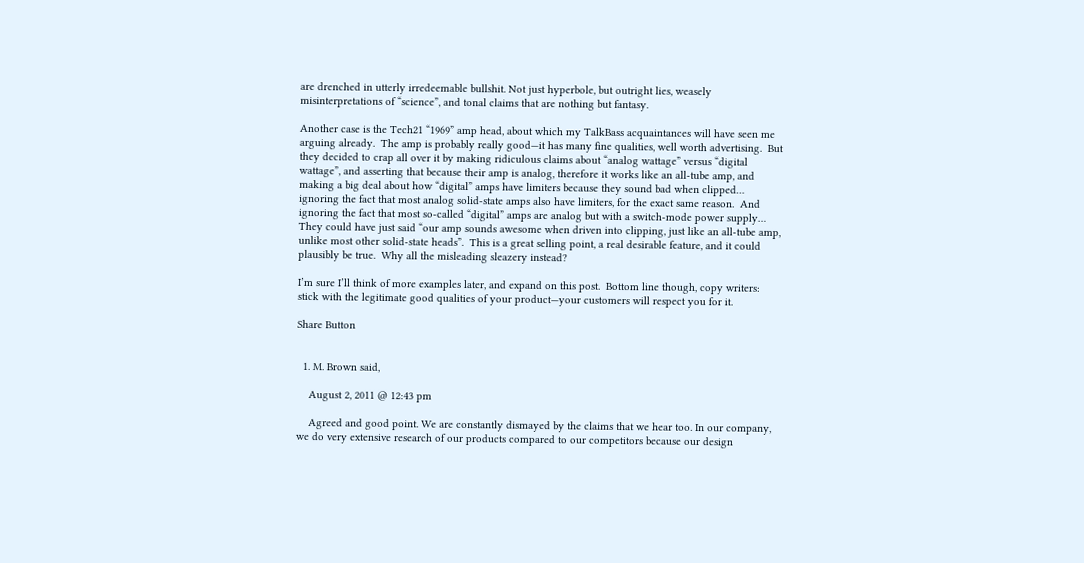are drenched in utterly irredeemable bullshit. Not just hyperbole, but outright lies, weasely misinterpretations of “science”, and tonal claims that are nothing but fantasy.

Another case is the Tech21 “1969” amp head, about which my TalkBass acquaintances will have seen me arguing already.  The amp is probably really good—it has many fine qualities, well worth advertising.  But they decided to crap all over it by making ridiculous claims about “analog wattage” versus “digital wattage”, and asserting that because their amp is analog, therefore it works like an all-tube amp, and making a big deal about how “digital” amps have limiters because they sound bad when clipped… ignoring the fact that most analog solid-state amps also have limiters, for the exact same reason.  And ignoring the fact that most so-called “digital” amps are analog but with a switch-mode power supply…  They could have just said “our amp sounds awesome when driven into clipping, just like an all-tube amp, unlike most other solid-state heads”.  This is a great selling point, a real desirable feature, and it could plausibly be true.  Why all the misleading sleazery instead?

I’m sure I’ll think of more examples later, and expand on this post.  Bottom line though, copy writers: stick with the legitimate good qualities of your product—your customers will respect you for it.

Share Button


  1. M. Brown said,

    August 2, 2011 @ 12:43 pm

    Agreed and good point. We are constantly dismayed by the claims that we hear too. In our company, we do very extensive research of our products compared to our competitors because our design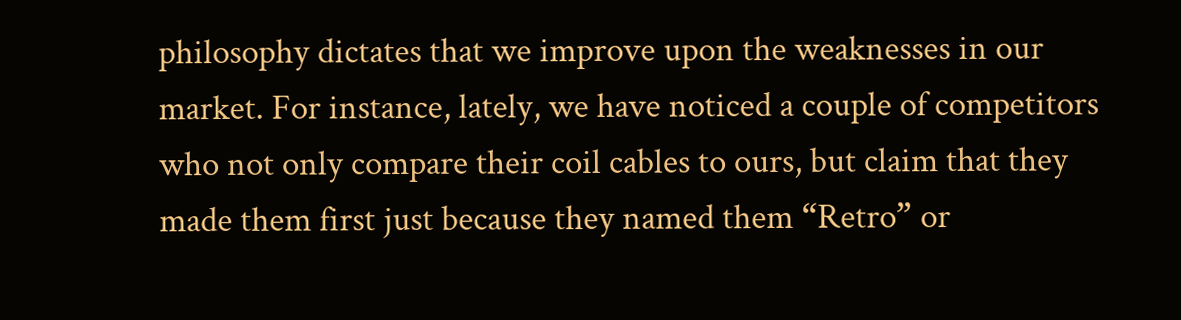philosophy dictates that we improve upon the weaknesses in our market. For instance, lately, we have noticed a couple of competitors who not only compare their coil cables to ours, but claim that they made them first just because they named them “Retro” or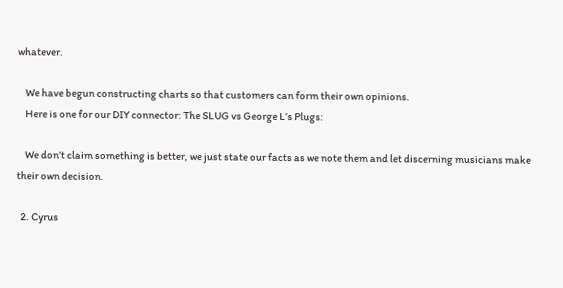whatever.

    We have begun constructing charts so that customers can form their own opinions.
    Here is one for our DIY connector: The SLUG vs George L’s Plugs:

    We don’t claim something is better, we just state our facts as we note them and let discerning musicians make their own decision.

  2. Cyrus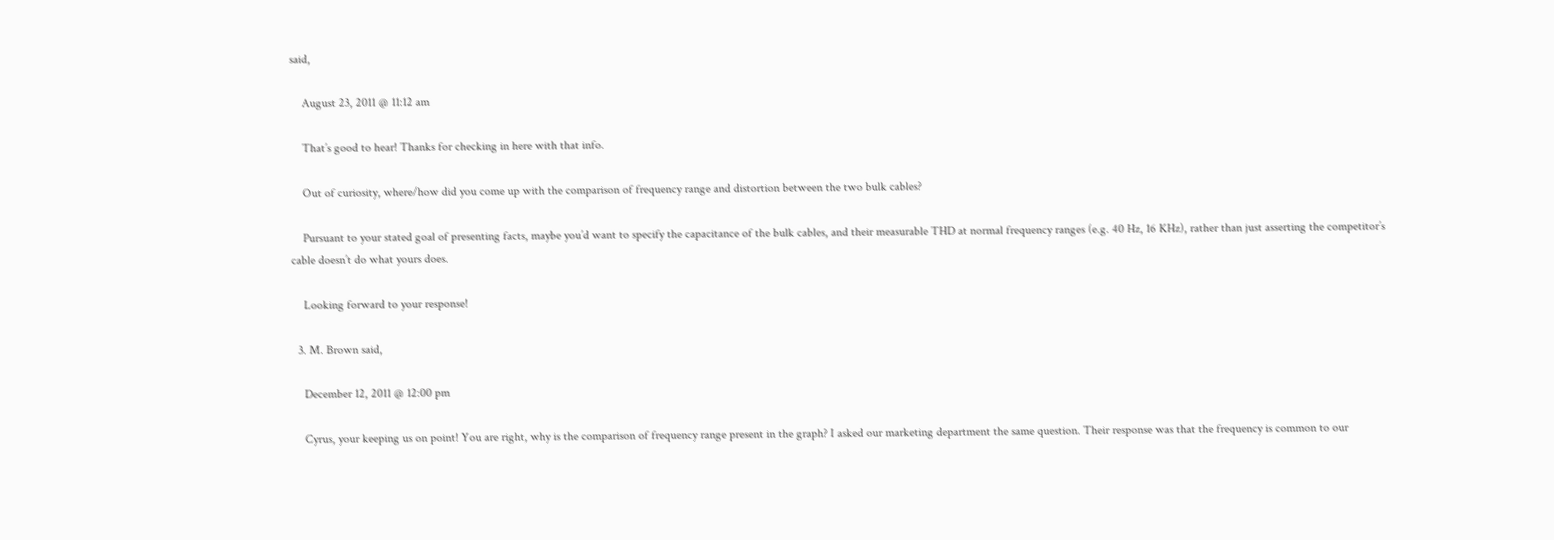said,

    August 23, 2011 @ 11:12 am

    That’s good to hear! Thanks for checking in here with that info.

    Out of curiosity, where/how did you come up with the comparison of frequency range and distortion between the two bulk cables?

    Pursuant to your stated goal of presenting facts, maybe you’d want to specify the capacitance of the bulk cables, and their measurable THD at normal frequency ranges (e.g. 40 Hz, 16 KHz), rather than just asserting the competitor’s cable doesn’t do what yours does.

    Looking forward to your response!

  3. M. Brown said,

    December 12, 2011 @ 12:00 pm

    Cyrus, your keeping us on point! You are right, why is the comparison of frequency range present in the graph? I asked our marketing department the same question. Their response was that the frequency is common to our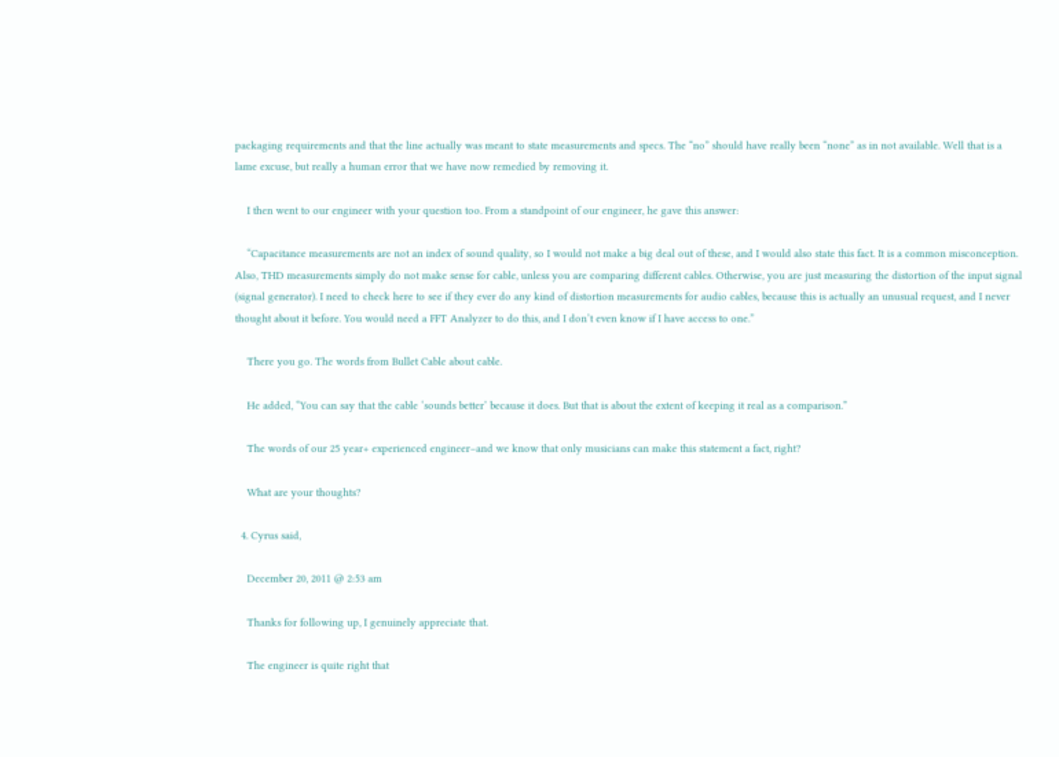packaging requirements and that the line actually was meant to state measurements and specs. The “no” should have really been “none” as in not available. Well that is a lame excuse, but really a human error that we have now remedied by removing it.

    I then went to our engineer with your question too. From a standpoint of our engineer, he gave this answer:

    “Capacitance measurements are not an index of sound quality, so I would not make a big deal out of these, and I would also state this fact. It is a common misconception. Also, THD measurements simply do not make sense for cable, unless you are comparing different cables. Otherwise, you are just measuring the distortion of the input signal (signal generator). I need to check here to see if they ever do any kind of distortion measurements for audio cables, because this is actually an unusual request, and I never thought about it before. You would need a FFT Analyzer to do this, and I don’t even know if I have access to one.”

    There you go. The words from Bullet Cable about cable.

    He added, “You can say that the cable ‘sounds better’ because it does. But that is about the extent of keeping it real as a comparison.”

    The words of our 25 year+ experienced engineer–and we know that only musicians can make this statement a fact, right?

    What are your thoughts?

  4. Cyrus said,

    December 20, 2011 @ 2:53 am

    Thanks for following up, I genuinely appreciate that.

    The engineer is quite right that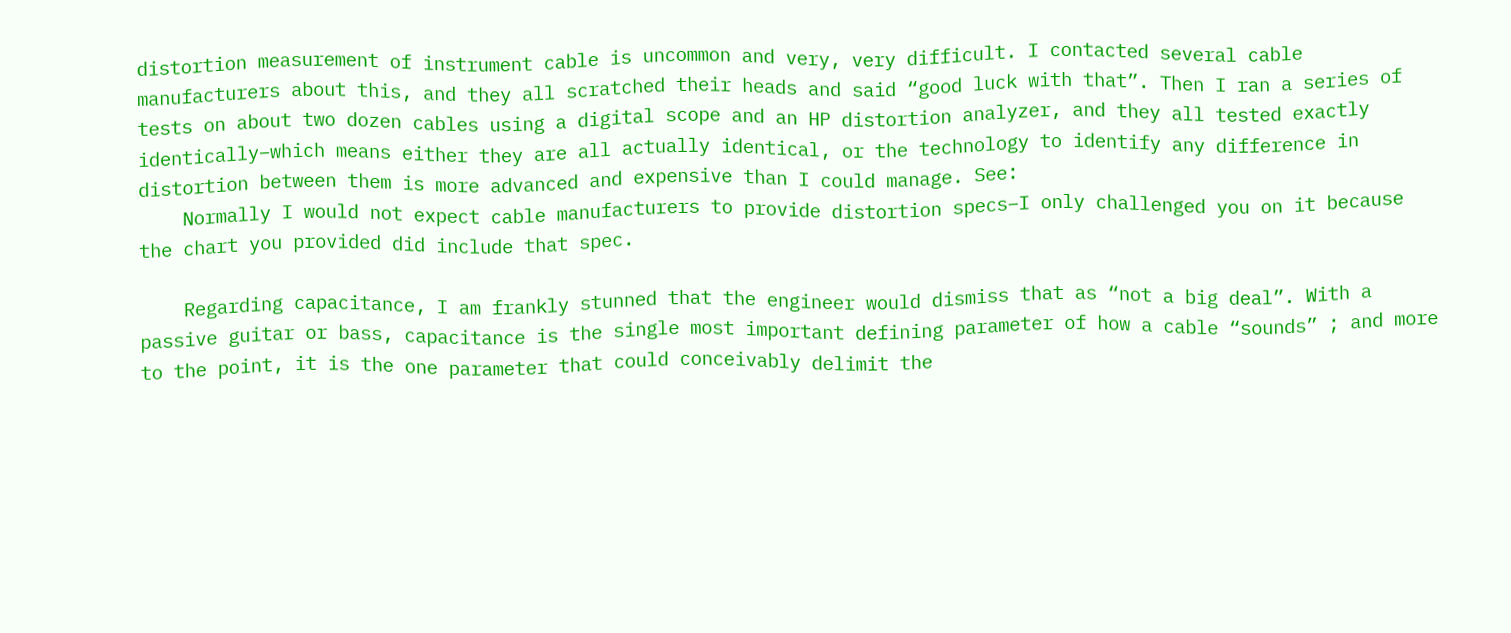distortion measurement of instrument cable is uncommon and very, very difficult. I contacted several cable manufacturers about this, and they all scratched their heads and said “good luck with that”. Then I ran a series of tests on about two dozen cables using a digital scope and an HP distortion analyzer, and they all tested exactly identically–which means either they are all actually identical, or the technology to identify any difference in distortion between them is more advanced and expensive than I could manage. See:
    Normally I would not expect cable manufacturers to provide distortion specs–I only challenged you on it because the chart you provided did include that spec.

    Regarding capacitance, I am frankly stunned that the engineer would dismiss that as “not a big deal”. With a passive guitar or bass, capacitance is the single most important defining parameter of how a cable “sounds” ; and more to the point, it is the one parameter that could conceivably delimit the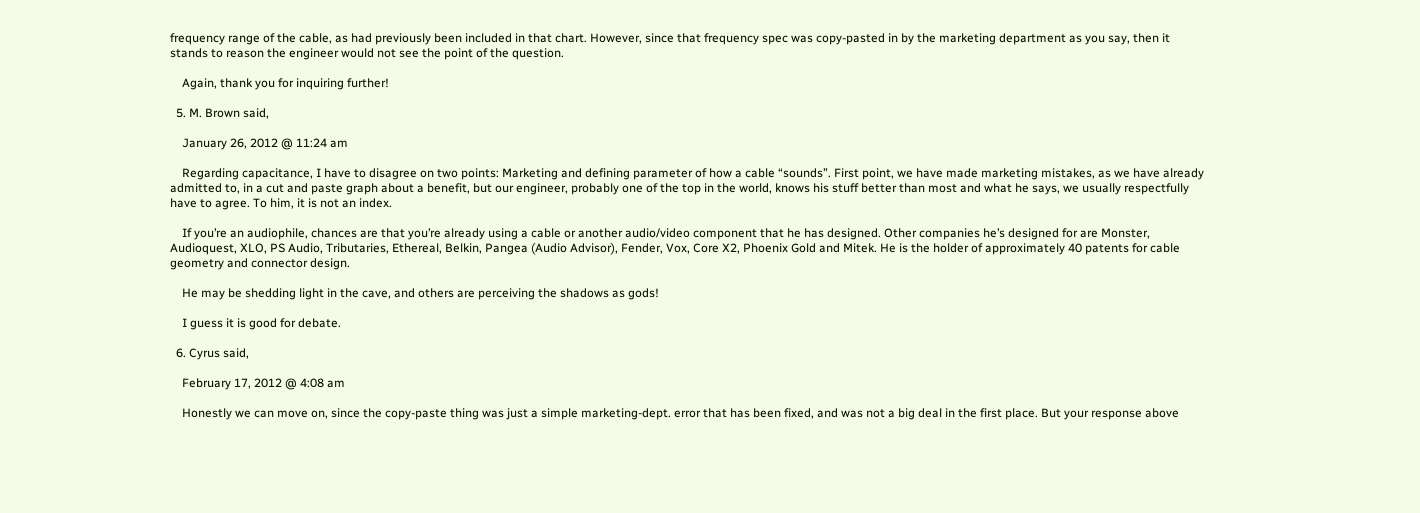frequency range of the cable, as had previously been included in that chart. However, since that frequency spec was copy-pasted in by the marketing department as you say, then it stands to reason the engineer would not see the point of the question.

    Again, thank you for inquiring further!

  5. M. Brown said,

    January 26, 2012 @ 11:24 am

    Regarding capacitance, I have to disagree on two points: Marketing and defining parameter of how a cable “sounds”. First point, we have made marketing mistakes, as we have already admitted to, in a cut and paste graph about a benefit, but our engineer, probably one of the top in the world, knows his stuff better than most and what he says, we usually respectfully have to agree. To him, it is not an index.

    If you’re an audiophile, chances are that you’re already using a cable or another audio/video component that he has designed. Other companies he’s designed for are Monster, Audioquest, XLO, PS Audio, Tributaries, Ethereal, Belkin, Pangea (Audio Advisor), Fender, Vox, Core X2, Phoenix Gold and Mitek. He is the holder of approximately 40 patents for cable geometry and connector design.

    He may be shedding light in the cave, and others are perceiving the shadows as gods!

    I guess it is good for debate.

  6. Cyrus said,

    February 17, 2012 @ 4:08 am

    Honestly we can move on, since the copy-paste thing was just a simple marketing-dept. error that has been fixed, and was not a big deal in the first place. But your response above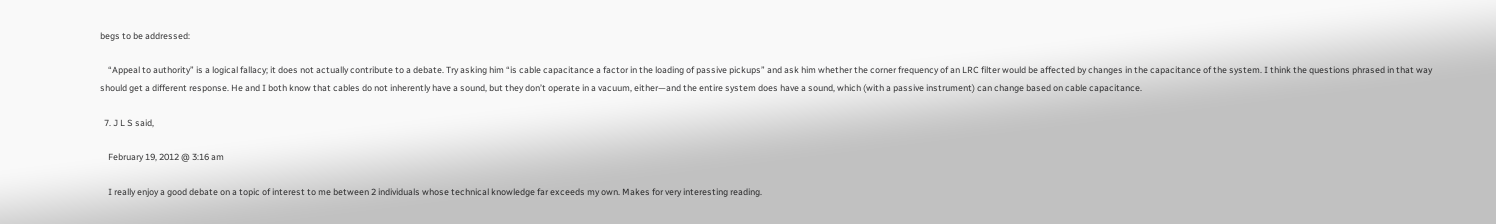begs to be addressed:

    “Appeal to authority” is a logical fallacy; it does not actually contribute to a debate. Try asking him “is cable capacitance a factor in the loading of passive pickups” and ask him whether the corner frequency of an LRC filter would be affected by changes in the capacitance of the system. I think the questions phrased in that way should get a different response. He and I both know that cables do not inherently have a sound, but they don’t operate in a vacuum, either—and the entire system does have a sound, which (with a passive instrument) can change based on cable capacitance.

  7. J L S said,

    February 19, 2012 @ 3:16 am

    I really enjoy a good debate on a topic of interest to me between 2 individuals whose technical knowledge far exceeds my own. Makes for very interesting reading.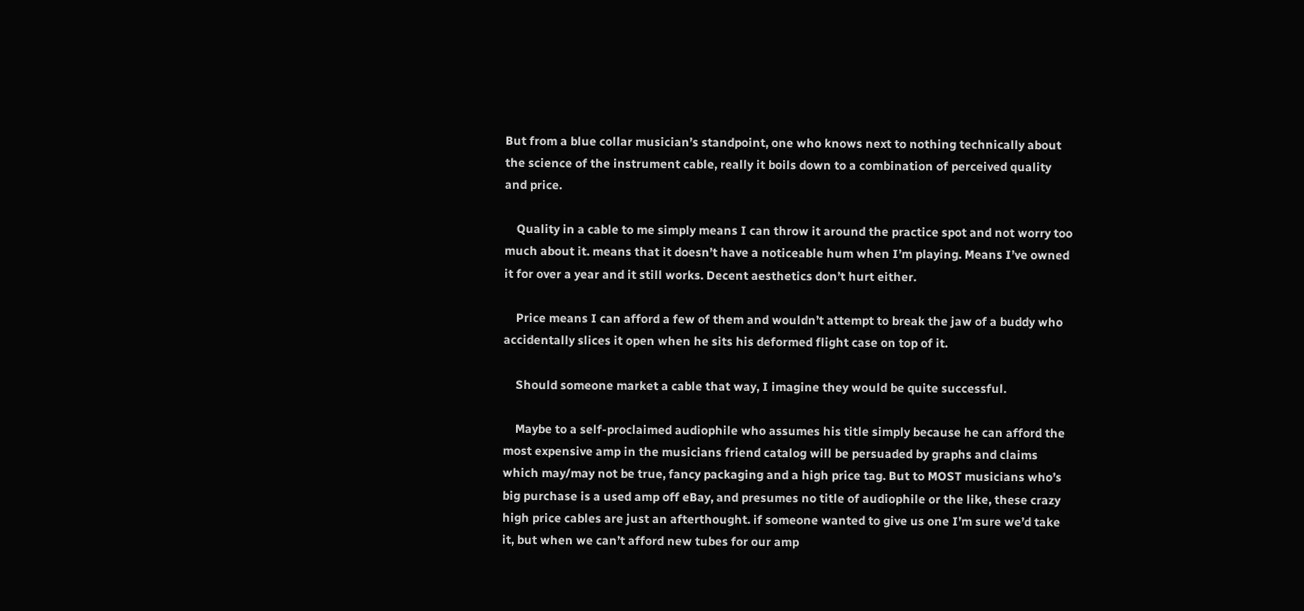But from a blue collar musician’s standpoint, one who knows next to nothing technically about the science of the instrument cable, really it boils down to a combination of perceived quality and price.

    Quality in a cable to me simply means I can throw it around the practice spot and not worry too much about it. means that it doesn’t have a noticeable hum when I’m playing. Means I’ve owned it for over a year and it still works. Decent aesthetics don’t hurt either.

    Price means I can afford a few of them and wouldn’t attempt to break the jaw of a buddy who accidentally slices it open when he sits his deformed flight case on top of it.

    Should someone market a cable that way, I imagine they would be quite successful.

    Maybe to a self-proclaimed audiophile who assumes his title simply because he can afford the most expensive amp in the musicians friend catalog will be persuaded by graphs and claims which may/may not be true, fancy packaging and a high price tag. But to MOST musicians who’s big purchase is a used amp off eBay, and presumes no title of audiophile or the like, these crazy high price cables are just an afterthought. if someone wanted to give us one I’m sure we’d take it, but when we can’t afford new tubes for our amp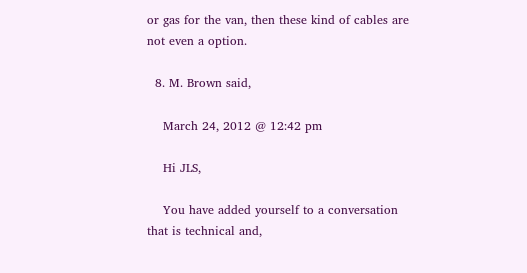or gas for the van, then these kind of cables are not even a option.

  8. M. Brown said,

    March 24, 2012 @ 12:42 pm

    Hi JLS,

    You have added yourself to a conversation that is technical and,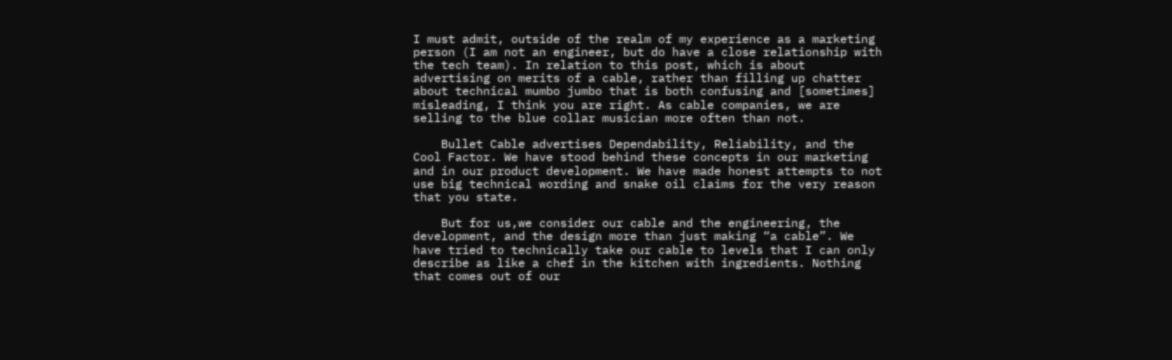I must admit, outside of the realm of my experience as a marketing person (I am not an engineer, but do have a close relationship with the tech team). In relation to this post, which is about advertising on merits of a cable, rather than filling up chatter about technical mumbo jumbo that is both confusing and [sometimes] misleading, I think you are right. As cable companies, we are selling to the blue collar musician more often than not.

    Bullet Cable advertises Dependability, Reliability, and the Cool Factor. We have stood behind these concepts in our marketing and in our product development. We have made honest attempts to not use big technical wording and snake oil claims for the very reason that you state.

    But for us,we consider our cable and the engineering, the development, and the design more than just making “a cable”. We have tried to technically take our cable to levels that I can only describe as like a chef in the kitchen with ingredients. Nothing that comes out of our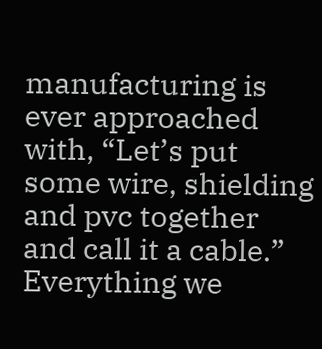manufacturing is ever approached with, “Let’s put some wire, shielding and pvc together and call it a cable.” Everything we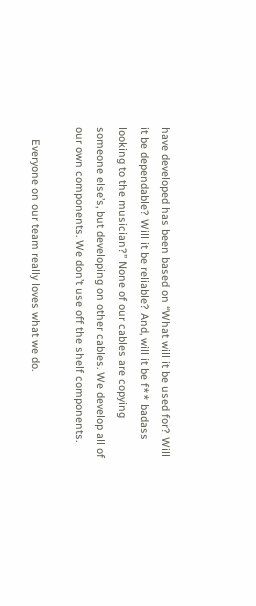have developed has been based on “What will it be used for? Will it be dependable? Will it be reliable? And, will it be f** badass looking to the musician?” None of our cables are copying someone else’s, but developing on other cables. We develop all of our own components. We don’t use off the shelf components.

    Everyone on our team really loves what we do.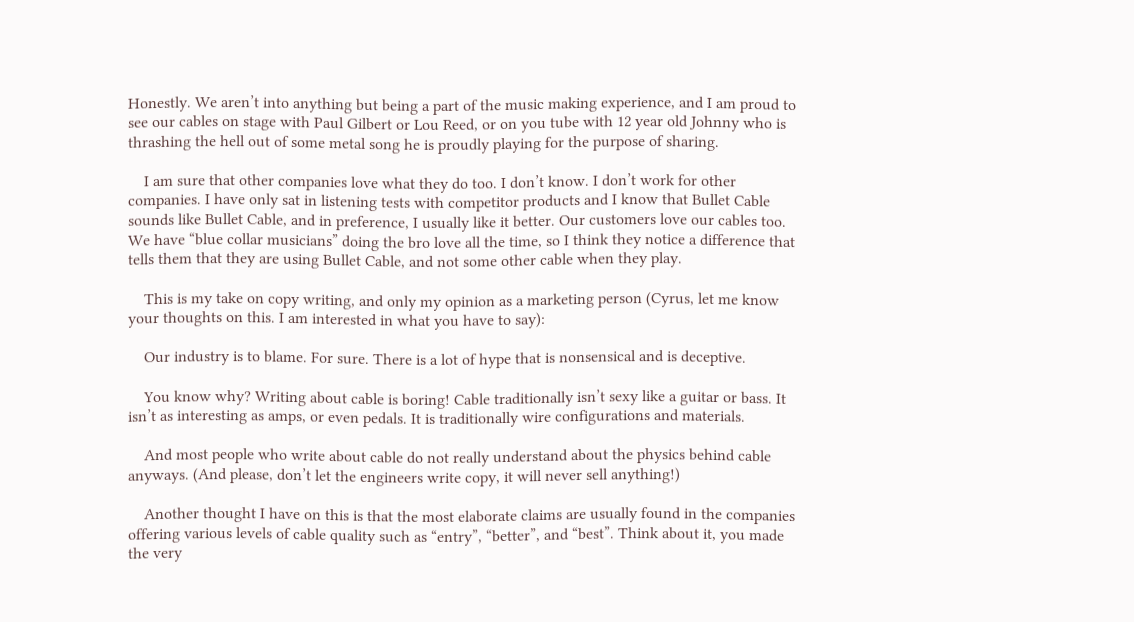Honestly. We aren’t into anything but being a part of the music making experience, and I am proud to see our cables on stage with Paul Gilbert or Lou Reed, or on you tube with 12 year old Johnny who is thrashing the hell out of some metal song he is proudly playing for the purpose of sharing.

    I am sure that other companies love what they do too. I don’t know. I don’t work for other companies. I have only sat in listening tests with competitor products and I know that Bullet Cable sounds like Bullet Cable, and in preference, I usually like it better. Our customers love our cables too. We have “blue collar musicians” doing the bro love all the time, so I think they notice a difference that tells them that they are using Bullet Cable, and not some other cable when they play.

    This is my take on copy writing, and only my opinion as a marketing person (Cyrus, let me know your thoughts on this. I am interested in what you have to say):

    Our industry is to blame. For sure. There is a lot of hype that is nonsensical and is deceptive.

    You know why? Writing about cable is boring! Cable traditionally isn’t sexy like a guitar or bass. It isn’t as interesting as amps, or even pedals. It is traditionally wire configurations and materials.

    And most people who write about cable do not really understand about the physics behind cable anyways. (And please, don’t let the engineers write copy, it will never sell anything!)

    Another thought I have on this is that the most elaborate claims are usually found in the companies offering various levels of cable quality such as “entry”, “better”, and “best”. Think about it, you made the very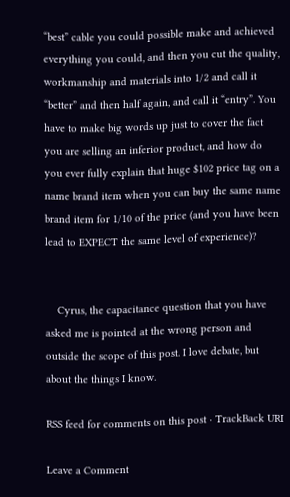“best” cable you could possible make and achieved everything you could, and then you cut the quality, workmanship and materials into 1/2 and call it “better” and then half again, and call it “entry”. You have to make big words up just to cover the fact you are selling an inferior product, and how do you ever fully explain that huge $102 price tag on a name brand item when you can buy the same name brand item for 1/10 of the price (and you have been lead to EXPECT the same level of experience)?


    Cyrus, the capacitance question that you have asked me is pointed at the wrong person and outside the scope of this post. I love debate, but about the things I know.

RSS feed for comments on this post · TrackBack URI

Leave a Comment